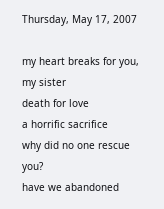Thursday, May 17, 2007

my heart breaks for you, my sister
death for love
a horrific sacrifice
why did no one rescue you?
have we abandoned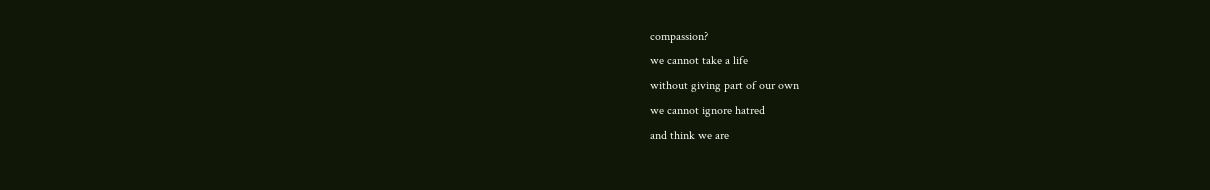compassion?
we cannot take a life
without giving part of our own
we cannot ignore hatred
and think we are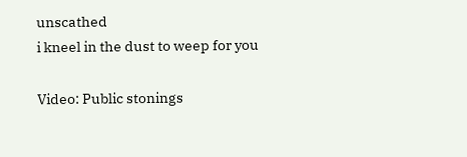unscathed
i kneel in the dust to weep for you

Video: Public stonings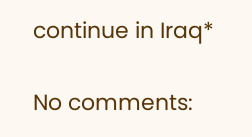continue in Iraq*

No comments: